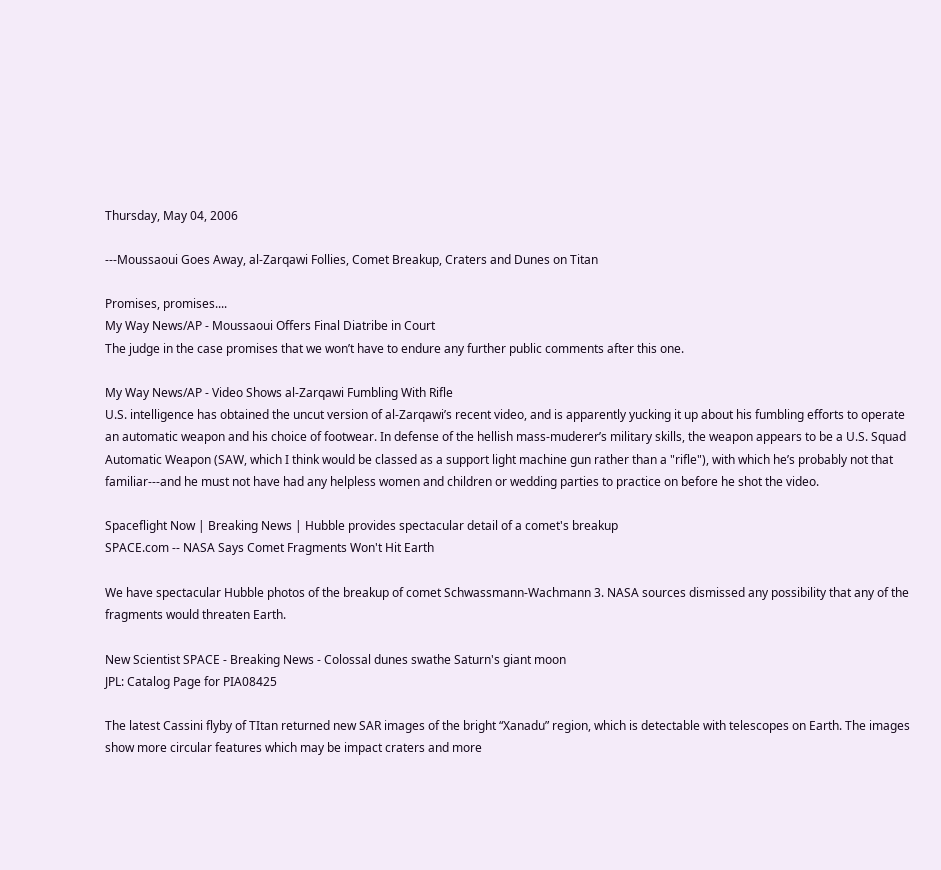Thursday, May 04, 2006

---Moussaoui Goes Away, al-Zarqawi Follies, Comet Breakup, Craters and Dunes on Titan

Promises, promises....
My Way News/AP - Moussaoui Offers Final Diatribe in Court
The judge in the case promises that we won’t have to endure any further public comments after this one.

My Way News/AP - Video Shows al-Zarqawi Fumbling With Rifle
U.S. intelligence has obtained the uncut version of al-Zarqawi’s recent video, and is apparently yucking it up about his fumbling efforts to operate an automatic weapon and his choice of footwear. In defense of the hellish mass-muderer’s military skills, the weapon appears to be a U.S. Squad Automatic Weapon (SAW, which I think would be classed as a support light machine gun rather than a "rifle"), with which he’s probably not that familiar---and he must not have had any helpless women and children or wedding parties to practice on before he shot the video.

Spaceflight Now | Breaking News | Hubble provides spectacular detail of a comet's breakup
SPACE.com -- NASA Says Comet Fragments Won't Hit Earth

We have spectacular Hubble photos of the breakup of comet Schwassmann-Wachmann 3. NASA sources dismissed any possibility that any of the fragments would threaten Earth.

New Scientist SPACE - Breaking News - Colossal dunes swathe Saturn's giant moon
JPL: Catalog Page for PIA08425

The latest Cassini flyby of TItan returned new SAR images of the bright “Xanadu” region, which is detectable with telescopes on Earth. The images show more circular features which may be impact craters and more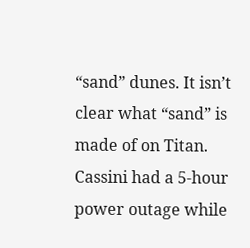“sand” dunes. It isn’t clear what “sand” is made of on Titan. Cassini had a 5-hour power outage while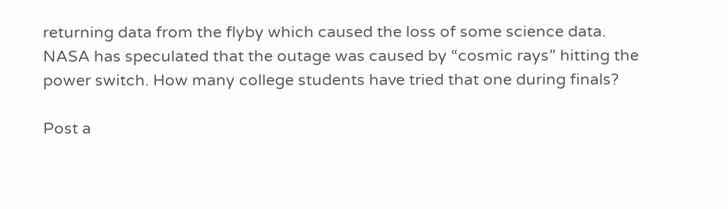returning data from the flyby which caused the loss of some science data. NASA has speculated that the outage was caused by “cosmic rays” hitting the power switch. How many college students have tried that one during finals?

Post a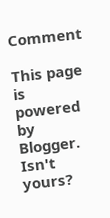Comment

This page is powered by Blogger. Isn't yours?